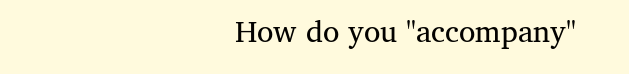How do you "accompany"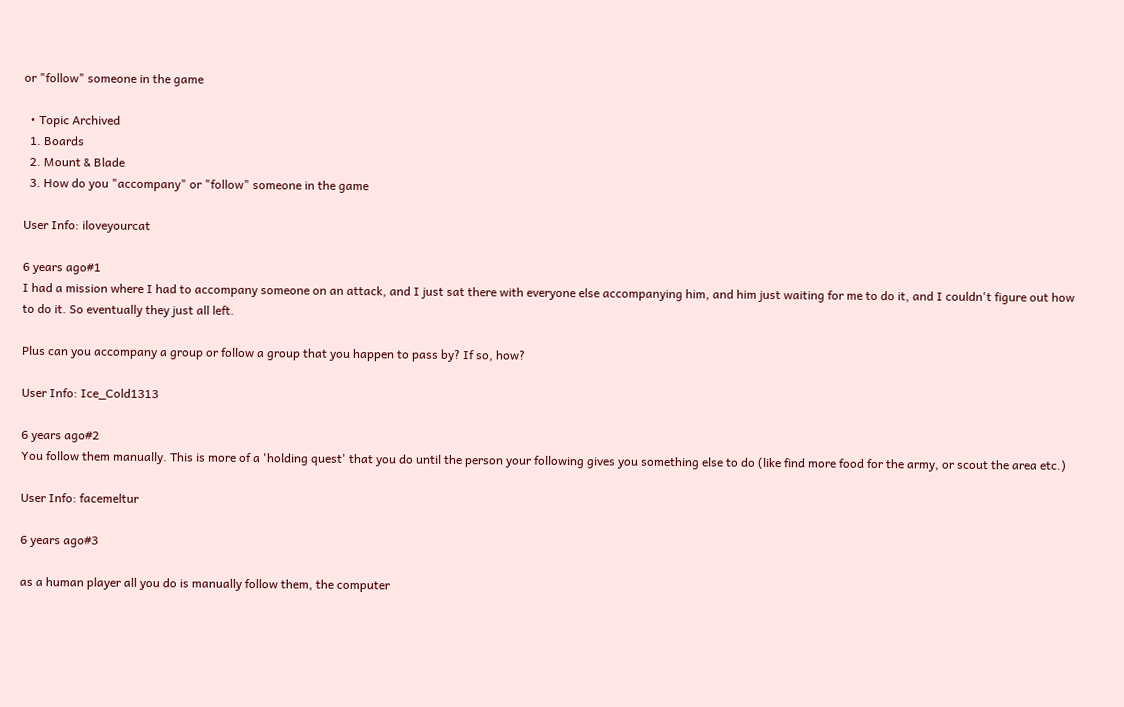or "follow" someone in the game

  • Topic Archived
  1. Boards
  2. Mount & Blade
  3. How do you "accompany" or "follow" someone in the game

User Info: iloveyourcat

6 years ago#1
I had a mission where I had to accompany someone on an attack, and I just sat there with everyone else accompanying him, and him just waiting for me to do it, and I couldn't figure out how to do it. So eventually they just all left.

Plus can you accompany a group or follow a group that you happen to pass by? If so, how?

User Info: Ice_Cold1313

6 years ago#2
You follow them manually. This is more of a 'holding quest' that you do until the person your following gives you something else to do (like find more food for the army, or scout the area etc.)

User Info: facemeltur

6 years ago#3

as a human player all you do is manually follow them, the computer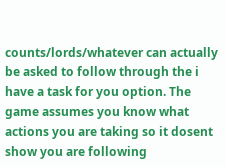counts/lords/whatever can actually be asked to follow through the i have a task for you option. The game assumes you know what actions you are taking so it dosent show you are following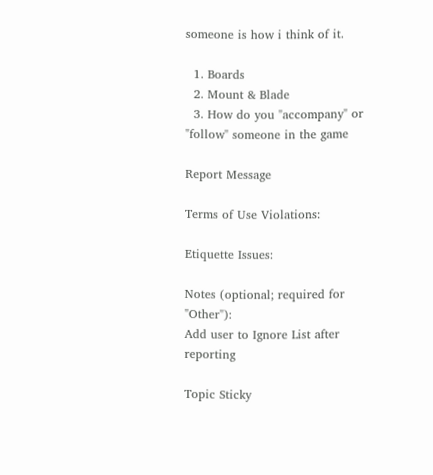someone is how i think of it.

  1. Boards
  2. Mount & Blade
  3. How do you "accompany" or "follow" someone in the game

Report Message

Terms of Use Violations:

Etiquette Issues:

Notes (optional; required for "Other"):
Add user to Ignore List after reporting

Topic Sticky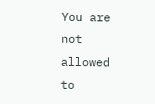You are not allowed to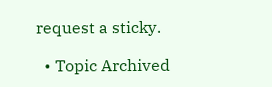request a sticky.

  • Topic Archived